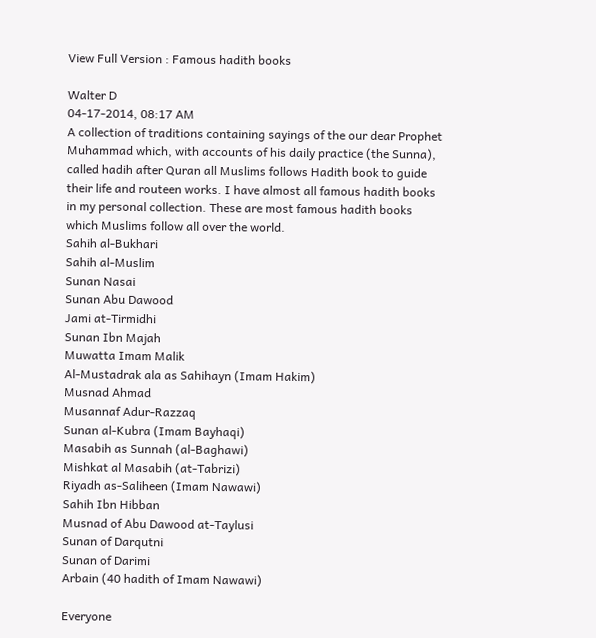View Full Version : Famous hadith books

Walter D
04-17-2014, 08:17 AM
A collection of traditions containing sayings of the our dear Prophet Muhammad which, with accounts of his daily practice (the Sunna), called hadih after Quran all Muslims follows Hadith book to guide their life and routeen works. I have almost all famous hadith books in my personal collection. These are most famous hadith books which Muslims follow all over the world.
Sahih al-Bukhari
Sahih al-Muslim
Sunan Nasai
Sunan Abu Dawood
Jami at-Tirmidhi
Sunan Ibn Majah
Muwatta Imam Malik
Al-Mustadrak ala as Sahihayn (Imam Hakim)
Musnad Ahmad
Musannaf Adur-Razzaq
Sunan al-Kubra (Imam Bayhaqi)
Masabih as Sunnah (al-Baghawi)
Mishkat al Masabih (at-Tabrizi)
Riyadh as-Saliheen (Imam Nawawi)
Sahih Ibn Hibban
Musnad of Abu Dawood at-Taylusi
Sunan of Darqutni
Sunan of Darimi
Arbain (40 hadith of Imam Nawawi)

Everyone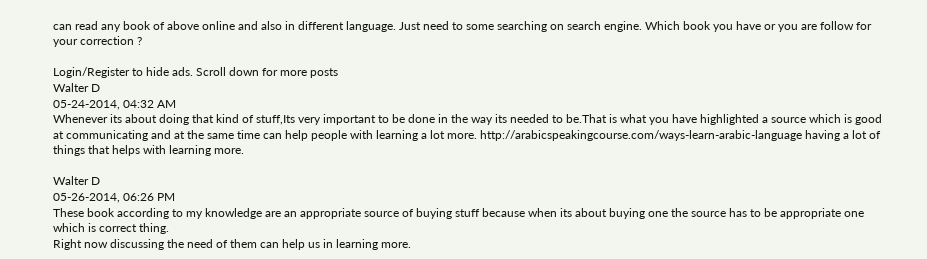can read any book of above online and also in different language. Just need to some searching on search engine. Which book you have or you are follow for your correction ?

Login/Register to hide ads. Scroll down for more posts
Walter D
05-24-2014, 04:32 AM
Whenever its about doing that kind of stuff,Its very important to be done in the way its needed to be.That is what you have highlighted a source which is good at communicating and at the same time can help people with learning a lot more. http://arabicspeakingcourse.com/ways-learn-arabic-language having a lot of things that helps with learning more.

Walter D
05-26-2014, 06:26 PM
These book according to my knowledge are an appropriate source of buying stuff because when its about buying one the source has to be appropriate one which is correct thing.
Right now discussing the need of them can help us in learning more.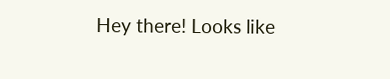Hey there! Looks like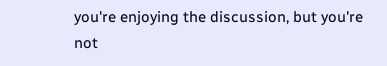you're enjoying the discussion, but you're not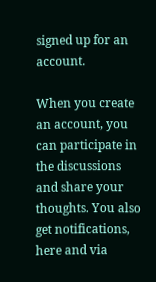signed up for an account.

When you create an account, you can participate in the discussions and share your thoughts. You also get notifications, here and via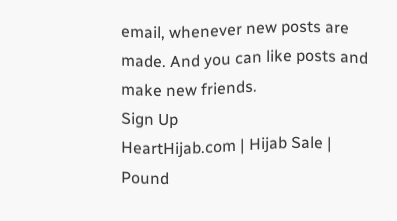email, whenever new posts are made. And you can like posts and make new friends.
Sign Up
HeartHijab.com | Hijab Sale | Pound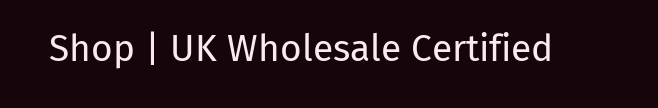Shop | UK Wholesale Certified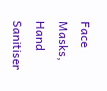Face Masks, Hand Sanitiser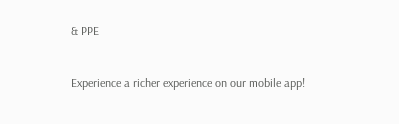& PPE


Experience a richer experience on our mobile app!